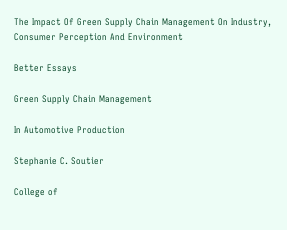The Impact Of Green Supply Chain Management On Industry, Consumer Perception And Environment

Better Essays

Green Supply Chain Management

In Automotive Production

Stephanie C. Soutier

College of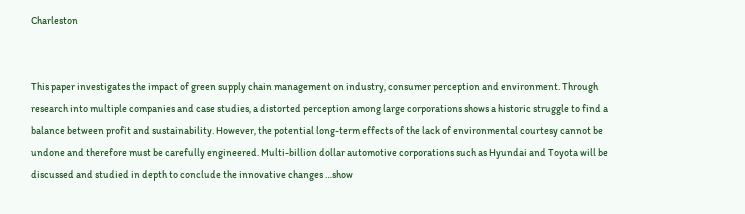Charleston


This paper investigates the impact of green supply chain management on industry, consumer perception and environment. Through research into multiple companies and case studies, a distorted perception among large corporations shows a historic struggle to find a balance between profit and sustainability. However, the potential long-term effects of the lack of environmental courtesy cannot be undone and therefore must be carefully engineered. Multi-billion dollar automotive corporations such as Hyundai and Toyota will be discussed and studied in depth to conclude the innovative changes …show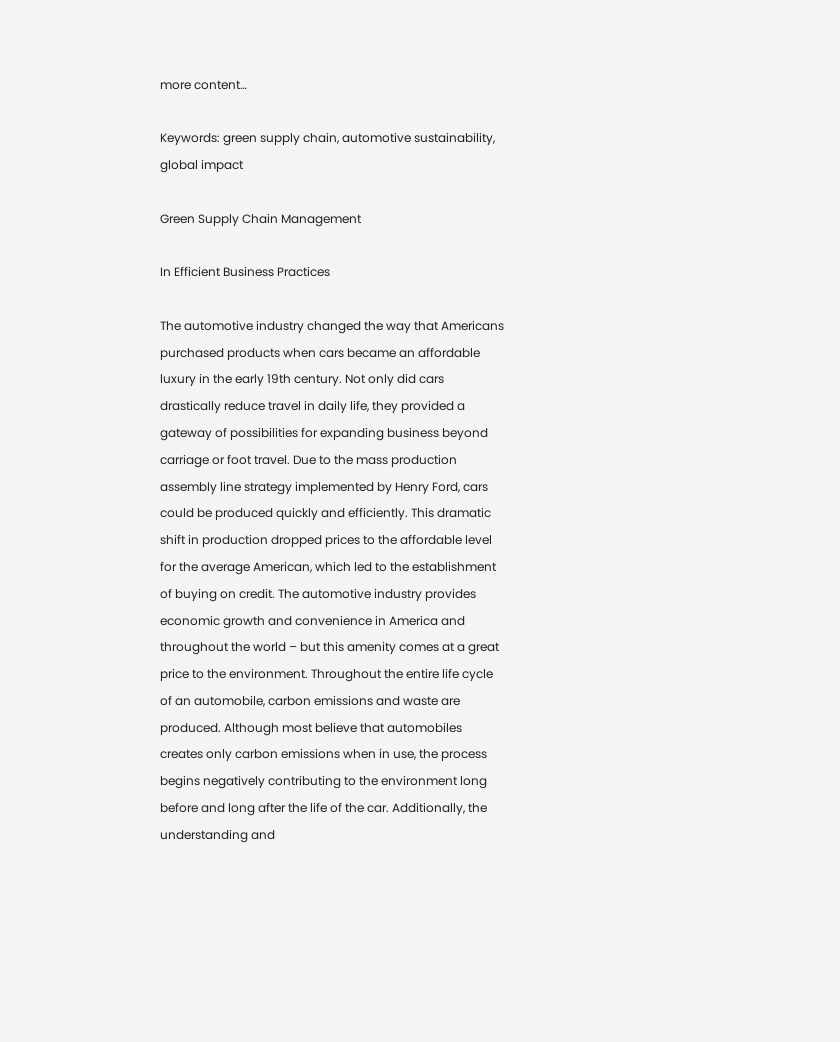more content…

Keywords: green supply chain, automotive sustainability, global impact

Green Supply Chain Management

In Efficient Business Practices

The automotive industry changed the way that Americans purchased products when cars became an affordable luxury in the early 19th century. Not only did cars drastically reduce travel in daily life, they provided a gateway of possibilities for expanding business beyond carriage or foot travel. Due to the mass production assembly line strategy implemented by Henry Ford, cars could be produced quickly and efficiently. This dramatic shift in production dropped prices to the affordable level for the average American, which led to the establishment of buying on credit. The automotive industry provides economic growth and convenience in America and throughout the world – but this amenity comes at a great price to the environment. Throughout the entire life cycle of an automobile, carbon emissions and waste are produced. Although most believe that automobiles creates only carbon emissions when in use, the process begins negatively contributing to the environment long before and long after the life of the car. Additionally, the understanding and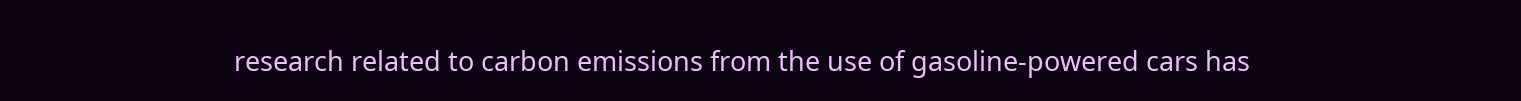research related to carbon emissions from the use of gasoline-powered cars has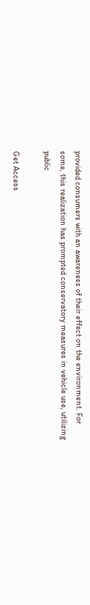provided consumers with an awareness of their effect on the environment. For some, this realization has prompted conservatory measures in vehicle use, utilizing public

Get Access